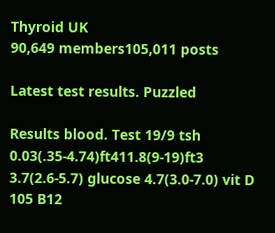Thyroid UK
90,649 members105,011 posts

Latest test results. Puzzled

Results blood. Test 19/9 tsh 0.03(.35-4.74)ft411.8(9-19)ft3 3.7(2.6-5.7) glucose 4.7(3.0-7.0) vit D 105 B12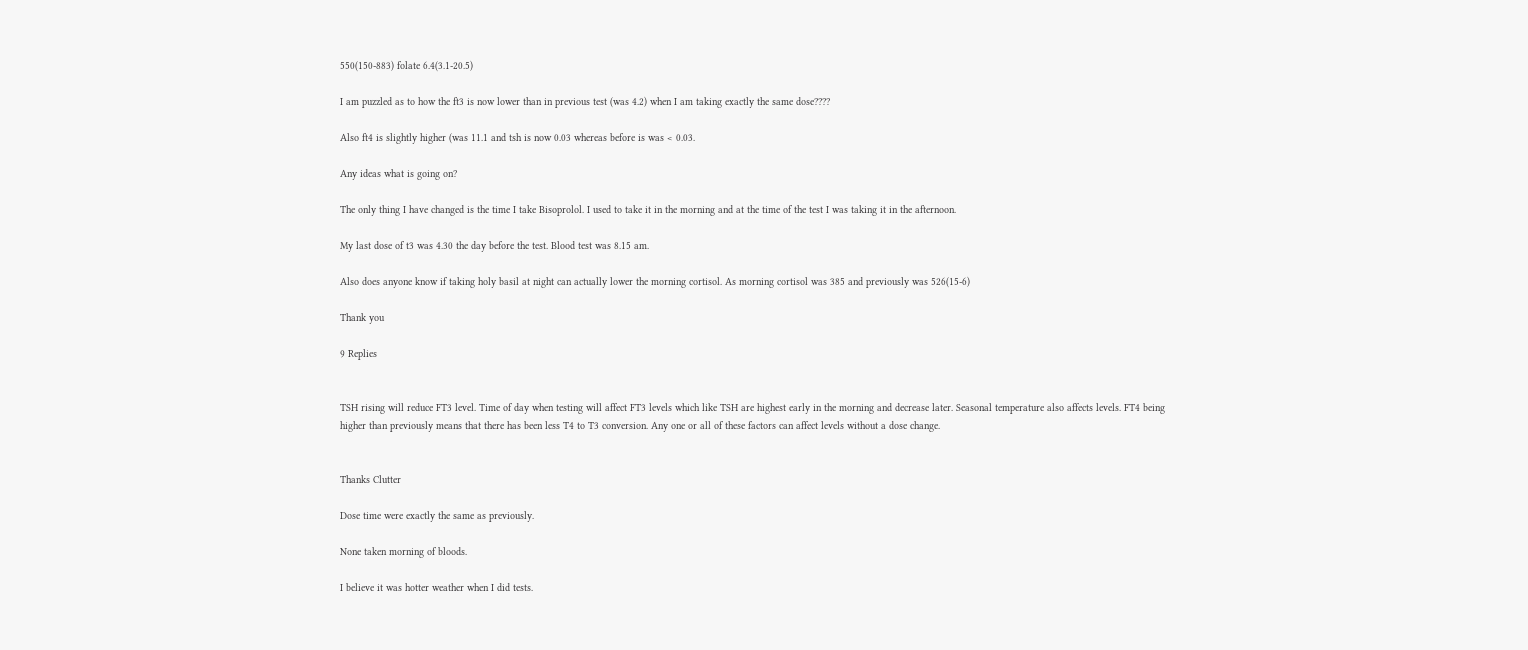550(150-883) folate 6.4(3.1-20.5)

I am puzzled as to how the ft3 is now lower than in previous test (was 4.2) when I am taking exactly the same dose????

Also ft4 is slightly higher (was 11.1 and tsh is now 0.03 whereas before is was < 0.03.

Any ideas what is going on?

The only thing I have changed is the time I take Bisoprolol. I used to take it in the morning and at the time of the test I was taking it in the afternoon.

My last dose of t3 was 4.30 the day before the test. Blood test was 8.15 am.

Also does anyone know if taking holy basil at night can actually lower the morning cortisol. As morning cortisol was 385 and previously was 526(15-6)

Thank you

9 Replies


TSH rising will reduce FT3 level. Time of day when testing will affect FT3 levels which like TSH are highest early in the morning and decrease later. Seasonal temperature also affects levels. FT4 being higher than previously means that there has been less T4 to T3 conversion. Any one or all of these factors can affect levels without a dose change.


Thanks Clutter

Dose time were exactly the same as previously.

None taken morning of bloods.

I believe it was hotter weather when I did tests.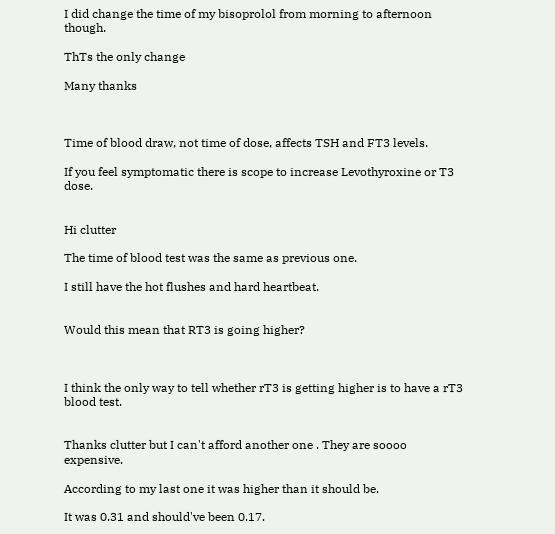I did change the time of my bisoprolol from morning to afternoon though.

ThTs the only change

Many thanks



Time of blood draw, not time of dose, affects TSH and FT3 levels.

If you feel symptomatic there is scope to increase Levothyroxine or T3 dose.


Hi clutter

The time of blood test was the same as previous one.

I still have the hot flushes and hard heartbeat.


Would this mean that RT3 is going higher?



I think the only way to tell whether rT3 is getting higher is to have a rT3 blood test.


Thanks clutter but I can't afford another one . They are soooo expensive.

According to my last one it was higher than it should be.

It was 0.31 and should've been 0.17.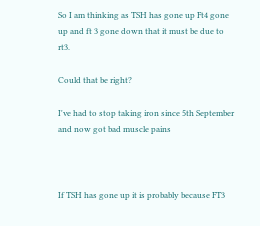So I am thinking as TSH has gone up Ft4 gone up and ft 3 gone down that it must be due to rt3.

Could that be right?

I've had to stop taking iron since 5th September and now got bad muscle pains



If TSH has gone up it is probably because FT3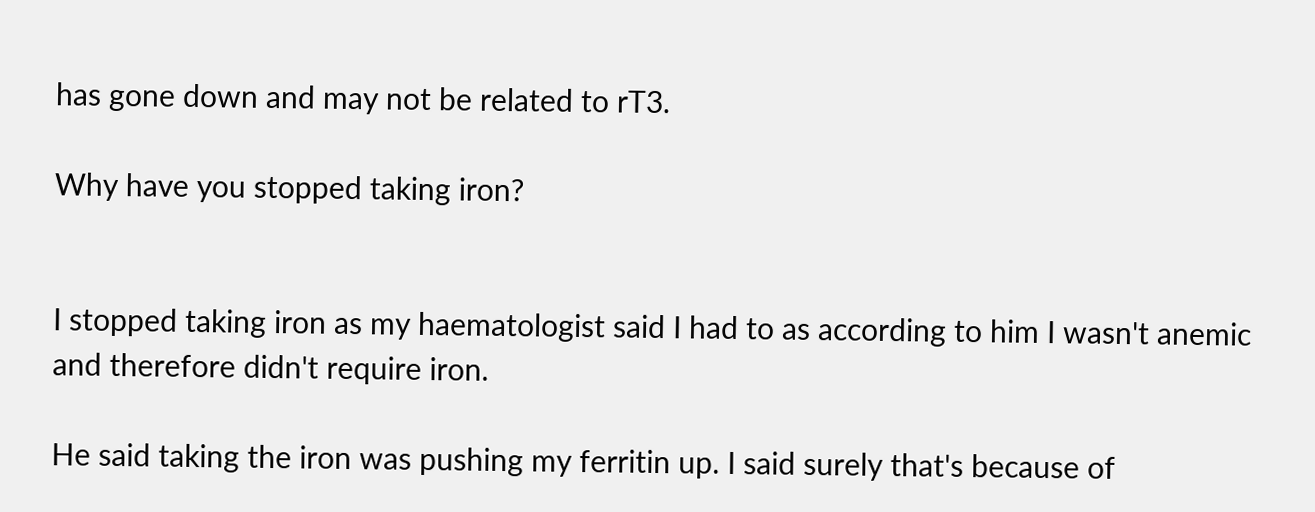has gone down and may not be related to rT3.

Why have you stopped taking iron?


I stopped taking iron as my haematologist said I had to as according to him I wasn't anemic and therefore didn't require iron.

He said taking the iron was pushing my ferritin up. I said surely that's because of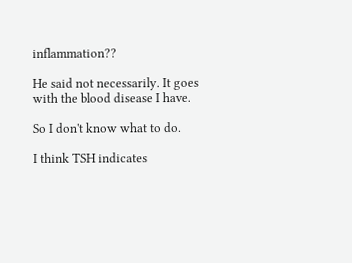inflammation??

He said not necessarily. It goes with the blood disease I have.

So I don't know what to do.

I think TSH indicates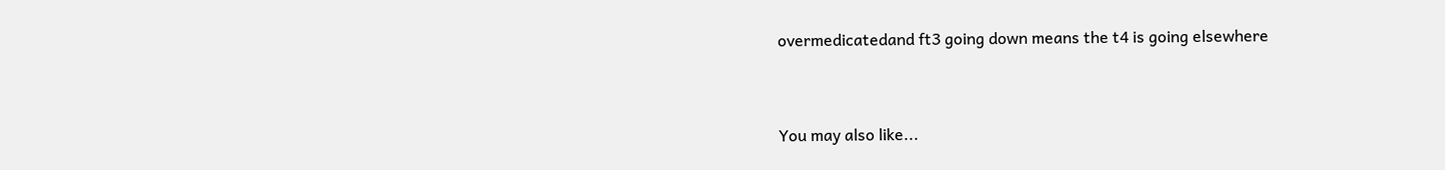overmedicatedand ft3 going down means the t4 is going elsewhere


You may also like...